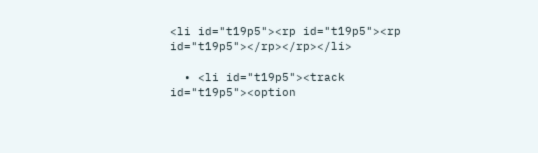<li id="t19p5"><rp id="t19p5"><rp id="t19p5"></rp></rp></li>

  • <li id="t19p5"><track id="t19p5"><option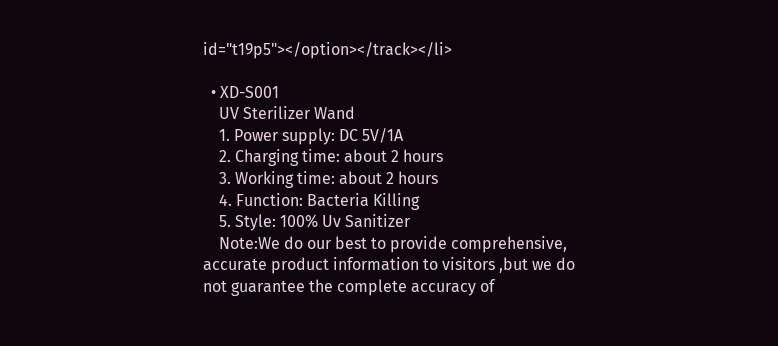id="t19p5"></option></track></li>

  • XD-S001
    UV Sterilizer Wand
    1. Power supply: DC 5V/1A
    2. Charging time: about 2 hours
    3. Working time: about 2 hours
    4. Function: Bacteria Killing
    5. Style: 100% Uv Sanitizer
    Note:We do our best to provide comprehensive, accurate product information to visitors ,but we do not guarantee the complete accuracy of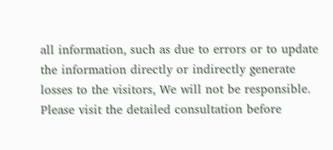all information, such as due to errors or to update the information directly or indirectly generate losses to the visitors, We will not be responsible. Please visit the detailed consultation before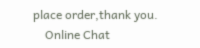place order,thank you.
    Online Chat